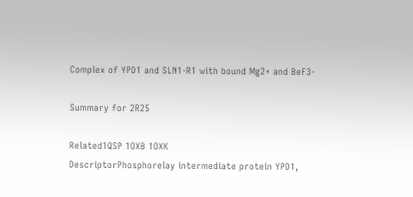Complex of YPD1 and SLN1-R1 with bound Mg2+ and BeF3-

Summary for 2R25

Related1QSP 1OXB 1OXK
DescriptorPhosphorelay intermediate protein YPD1,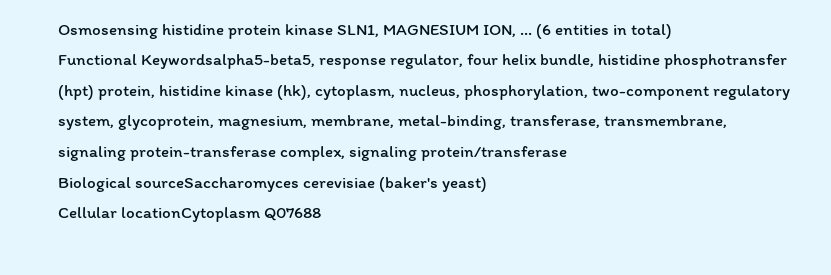Osmosensing histidine protein kinase SLN1, MAGNESIUM ION, ... (6 entities in total)
Functional Keywordsalpha5-beta5, response regulator, four helix bundle, histidine phosphotransfer (hpt) protein, histidine kinase (hk), cytoplasm, nucleus, phosphorylation, two-component regulatory system, glycoprotein, magnesium, membrane, metal-binding, transferase, transmembrane, signaling protein-transferase complex, signaling protein/transferase
Biological sourceSaccharomyces cerevisiae (baker's yeast)
Cellular locationCytoplasm Q07688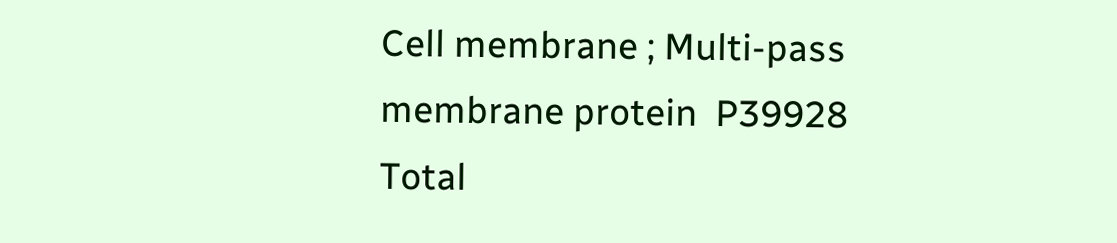Cell membrane ; Multi-pass membrane protein  P39928
Total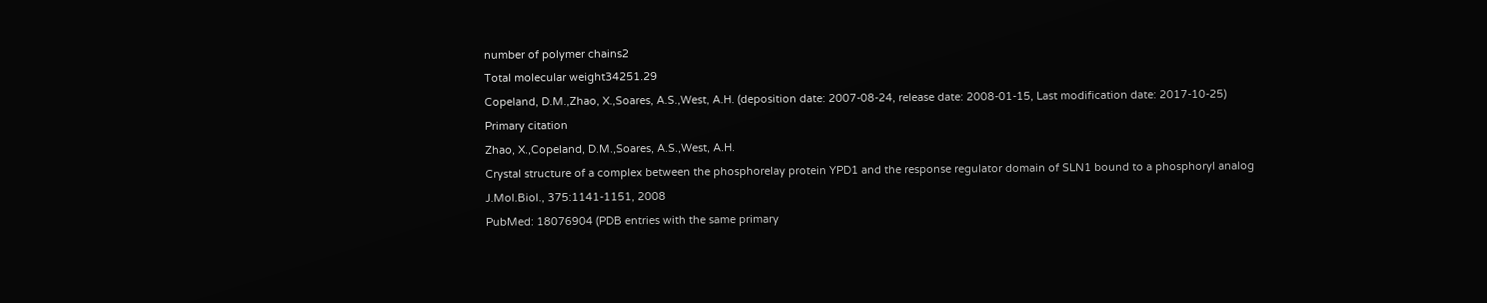number of polymer chains2
Total molecular weight34251.29
Copeland, D.M.,Zhao, X.,Soares, A.S.,West, A.H. (deposition date: 2007-08-24, release date: 2008-01-15, Last modification date: 2017-10-25)
Primary citation
Zhao, X.,Copeland, D.M.,Soares, A.S.,West, A.H.
Crystal structure of a complex between the phosphorelay protein YPD1 and the response regulator domain of SLN1 bound to a phosphoryl analog
J.Mol.Biol., 375:1141-1151, 2008
PubMed: 18076904 (PDB entries with the same primary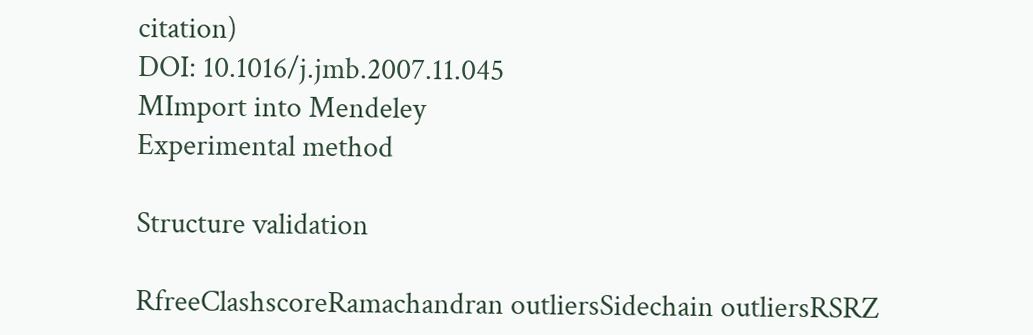citation)
DOI: 10.1016/j.jmb.2007.11.045
MImport into Mendeley
Experimental method

Structure validation

RfreeClashscoreRamachandran outliersSidechain outliersRSRZ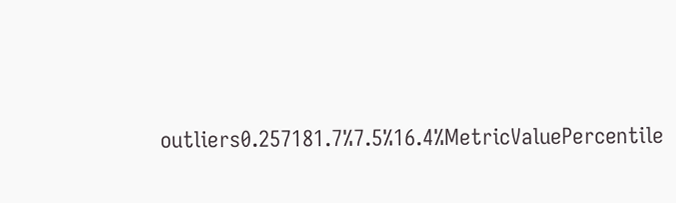outliers0.257181.7%7.5%16.4%MetricValuePercentile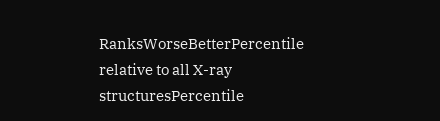RanksWorseBetterPercentile relative to all X-ray structuresPercentile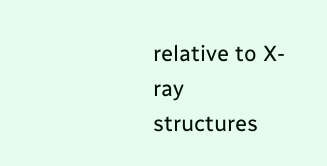relative to X-ray structures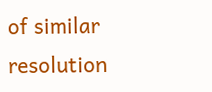of similar resolution